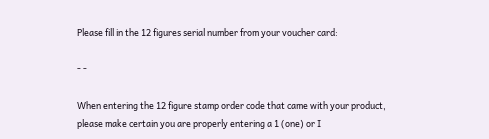Please fill in the 12 figures serial number from your voucher card:

- -

When entering the 12 figure stamp order code that came with your product,
please make certain you are properly entering a 1 (one) or I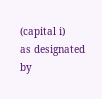(capital i)
as designated by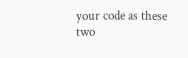your code as these two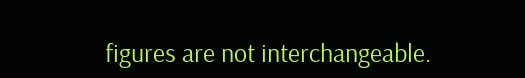figures are not interchangeable.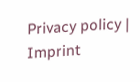Privacy policy | Imprint